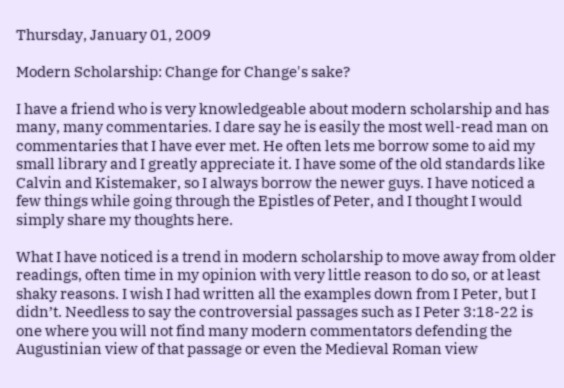Thursday, January 01, 2009

Modern Scholarship: Change for Change's sake?

I have a friend who is very knowledgeable about modern scholarship and has many, many commentaries. I dare say he is easily the most well-read man on commentaries that I have ever met. He often lets me borrow some to aid my small library and I greatly appreciate it. I have some of the old standards like Calvin and Kistemaker, so I always borrow the newer guys. I have noticed a few things while going through the Epistles of Peter, and I thought I would simply share my thoughts here.

What I have noticed is a trend in modern scholarship to move away from older readings, often time in my opinion with very little reason to do so, or at least shaky reasons. I wish I had written all the examples down from I Peter, but I didn’t. Needless to say the controversial passages such as I Peter 3:18-22 is one where you will not find many modern commentators defending the Augustinian view of that passage or even the Medieval Roman view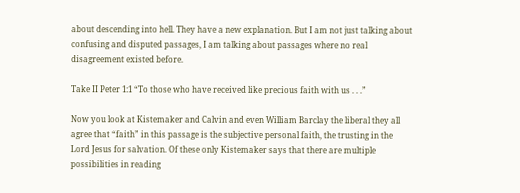about descending into hell. They have a new explanation. But I am not just talking about confusing and disputed passages, I am talking about passages where no real disagreement existed before.

Take II Peter 1:1 “To those who have received like precious faith with us . . .”

Now you look at Kistemaker and Calvin and even William Barclay the liberal they all agree that “faith” in this passage is the subjective personal faith, the trusting in the Lord Jesus for salvation. Of these only Kistemaker says that there are multiple possibilities in reading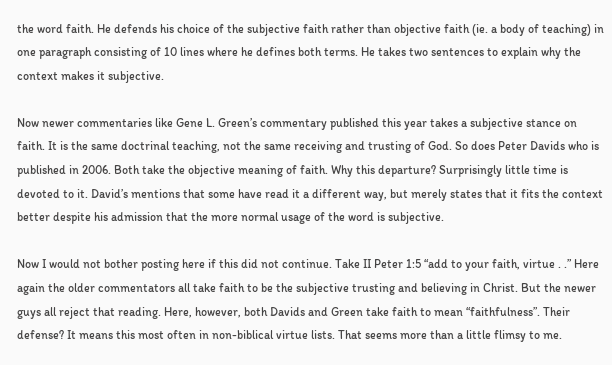the word faith. He defends his choice of the subjective faith rather than objective faith (ie. a body of teaching) in one paragraph consisting of 10 lines where he defines both terms. He takes two sentences to explain why the context makes it subjective.

Now newer commentaries like Gene L. Green’s commentary published this year takes a subjective stance on faith. It is the same doctrinal teaching, not the same receiving and trusting of God. So does Peter Davids who is published in 2006. Both take the objective meaning of faith. Why this departure? Surprisingly little time is devoted to it. David’s mentions that some have read it a different way, but merely states that it fits the context better despite his admission that the more normal usage of the word is subjective.

Now I would not bother posting here if this did not continue. Take II Peter 1:5 “add to your faith, virtue . .” Here again the older commentators all take faith to be the subjective trusting and believing in Christ. But the newer guys all reject that reading. Here, however, both Davids and Green take faith to mean “faithfulness”. Their defense? It means this most often in non-biblical virtue lists. That seems more than a little flimsy to me.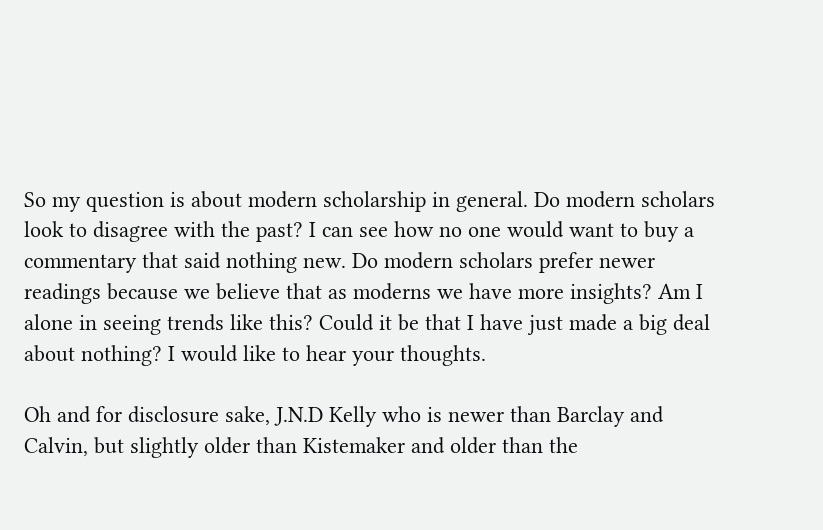So my question is about modern scholarship in general. Do modern scholars look to disagree with the past? I can see how no one would want to buy a commentary that said nothing new. Do modern scholars prefer newer readings because we believe that as moderns we have more insights? Am I alone in seeing trends like this? Could it be that I have just made a big deal about nothing? I would like to hear your thoughts.

Oh and for disclosure sake, J.N.D Kelly who is newer than Barclay and Calvin, but slightly older than Kistemaker and older than the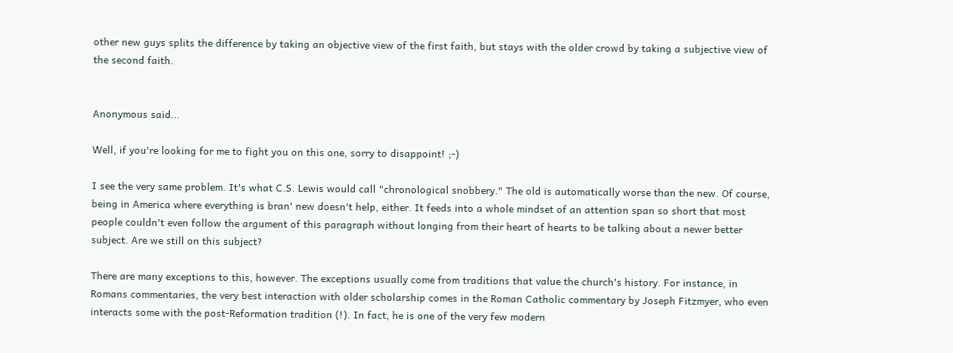other new guys splits the difference by taking an objective view of the first faith, but stays with the older crowd by taking a subjective view of the second faith.


Anonymous said...

Well, if you're looking for me to fight you on this one, sorry to disappoint! ;-)

I see the very same problem. It's what C.S. Lewis would call "chronological snobbery." The old is automatically worse than the new. Of course, being in America where everything is bran' new doesn't help, either. It feeds into a whole mindset of an attention span so short that most people couldn't even follow the argument of this paragraph without longing from their heart of hearts to be talking about a newer better subject. Are we still on this subject?

There are many exceptions to this, however. The exceptions usually come from traditions that value the church's history. For instance, in Romans commentaries, the very best interaction with older scholarship comes in the Roman Catholic commentary by Joseph Fitzmyer, who even interacts some with the post-Reformation tradition (!). In fact, he is one of the very few modern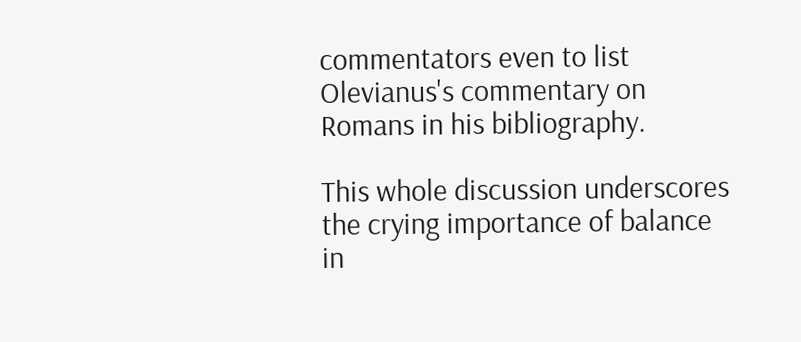commentators even to list Olevianus's commentary on Romans in his bibliography.

This whole discussion underscores the crying importance of balance in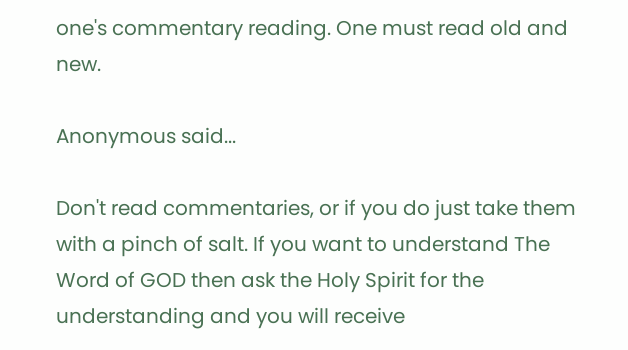one's commentary reading. One must read old and new.

Anonymous said...

Don't read commentaries, or if you do just take them with a pinch of salt. If you want to understand The Word of GOD then ask the Holy Spirit for the understanding and you will receive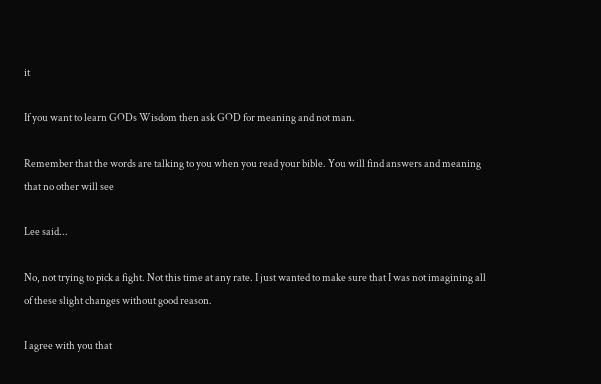it

If you want to learn GODs Wisdom then ask GOD for meaning and not man.

Remember that the words are talking to you when you read your bible. You will find answers and meaning that no other will see

Lee said...

No, not trying to pick a fight. Not this time at any rate. I just wanted to make sure that I was not imagining all of these slight changes without good reason.

I agree with you that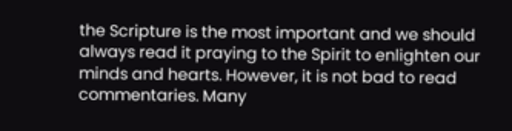the Scripture is the most important and we should always read it praying to the Spirit to enlighten our minds and hearts. However, it is not bad to read commentaries. Many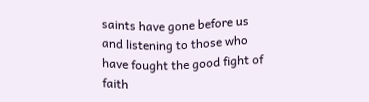saints have gone before us and listening to those who have fought the good fight of faith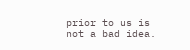prior to us is not a bad idea.